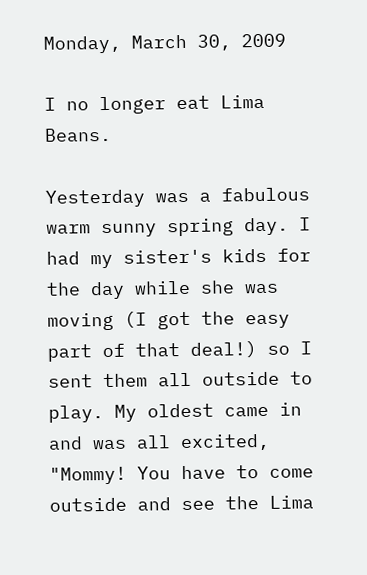Monday, March 30, 2009

I no longer eat Lima Beans.

Yesterday was a fabulous warm sunny spring day. I had my sister's kids for the day while she was moving (I got the easy part of that deal!) so I sent them all outside to play. My oldest came in and was all excited, "Mommy! You have to come outside and see the Lima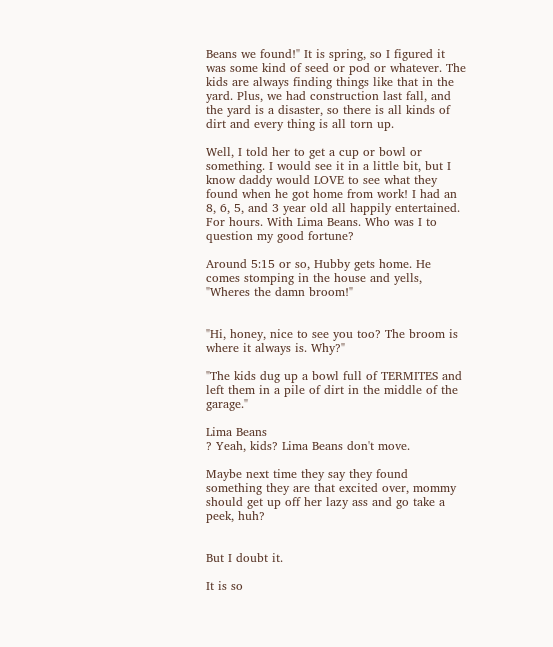Beans we found!" It is spring, so I figured it was some kind of seed or pod or whatever. The kids are always finding things like that in the yard. Plus, we had construction last fall, and the yard is a disaster, so there is all kinds of dirt and every thing is all torn up.

Well, I told her to get a cup or bowl or something. I would see it in a little bit, but I know daddy would LOVE to see what they found when he got home from work! I had an 8, 6, 5, and 3 year old all happily entertained. For hours. With Lima Beans. Who was I to question my good fortune?

Around 5:15 or so, Hubby gets home. He comes stomping in the house and yells, "Wheres the damn broom!"


"Hi, honey, nice to see you too? The broom is where it always is. Why?"

"The kids dug up a bowl full of TERMITES and left them in a pile of dirt in the middle of the garage."

Lima Beans
? Yeah, kids? Lima Beans don't move.

Maybe next time they say they found something they are that excited over, mommy should get up off her lazy ass and go take a peek, huh?


But I doubt it.

It is so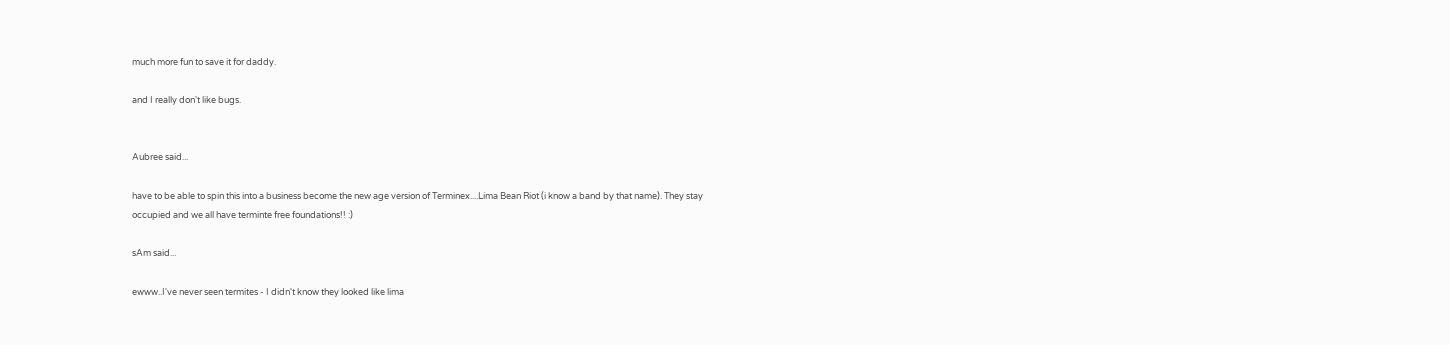much more fun to save it for daddy.

and I really don't like bugs.


Aubree said...

have to be able to spin this into a business become the new age version of Terminex....Lima Bean Riot (i know a band by that name). They stay occupied and we all have terminte free foundations!! :)

sAm said...

ewww..I've never seen termites - I didn't know they looked like lima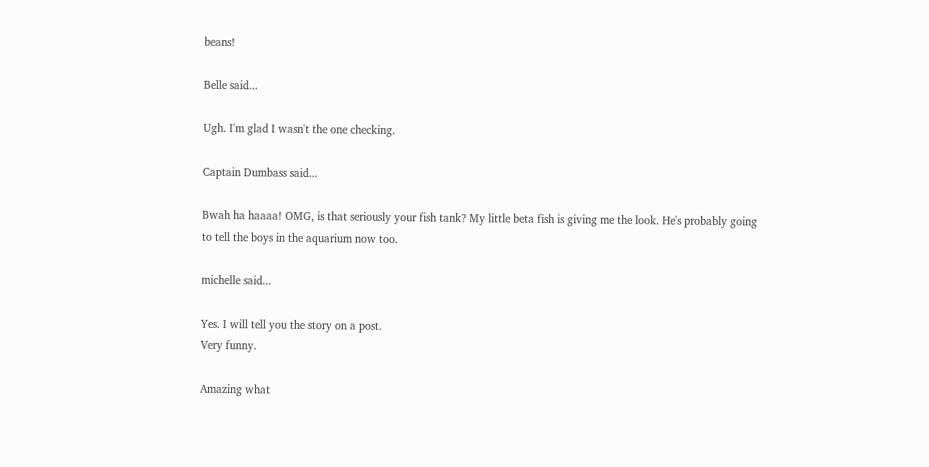beans!

Belle said...

Ugh. I'm glad I wasn't the one checking.

Captain Dumbass said...

Bwah ha haaaa! OMG, is that seriously your fish tank? My little beta fish is giving me the look. He's probably going to tell the boys in the aquarium now too.

michelle said...

Yes. I will tell you the story on a post.
Very funny.

Amazing what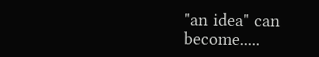"an idea" can become.....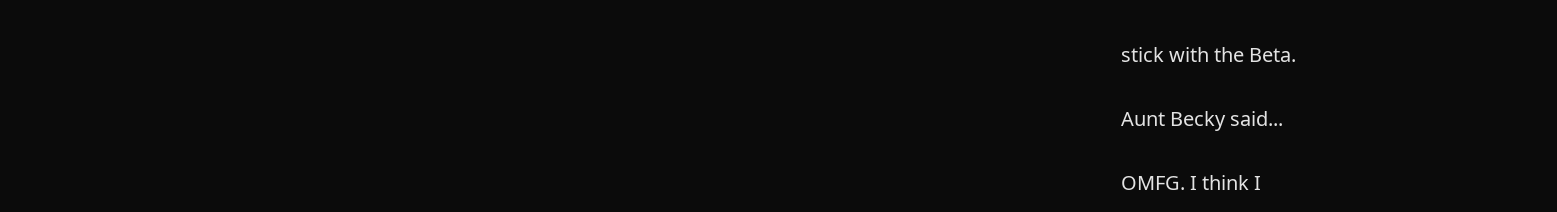stick with the Beta.

Aunt Becky said...

OMFG. I think I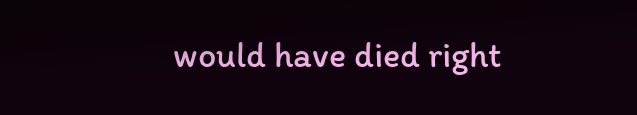would have died right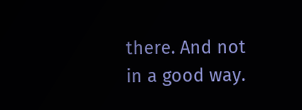there. And not in a good way.